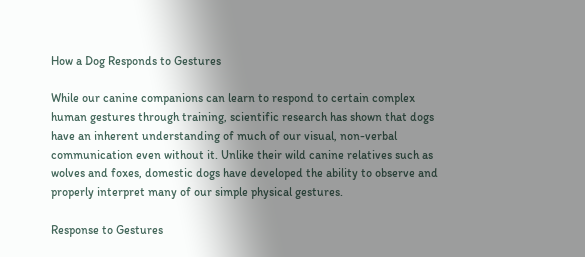How a Dog Responds to Gestures

While our canine companions can learn to respond to certain complex human gestures through training, scientific research has shown that dogs have an inherent understanding of much of our visual, non-verbal communication even without it. Unlike their wild canine relatives such as wolves and foxes, domestic dogs have developed the ability to observe and properly interpret many of our simple physical gestures.

Response to Gestures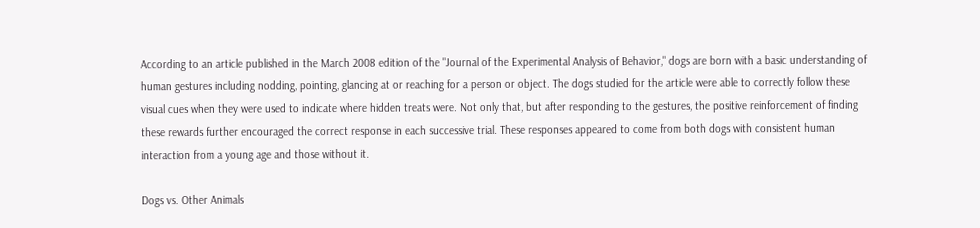According to an article published in the March 2008 edition of the "Journal of the Experimental Analysis of Behavior," dogs are born with a basic understanding of human gestures including nodding, pointing, glancing at or reaching for a person or object. The dogs studied for the article were able to correctly follow these visual cues when they were used to indicate where hidden treats were. Not only that, but after responding to the gestures, the positive reinforcement of finding these rewards further encouraged the correct response in each successive trial. These responses appeared to come from both dogs with consistent human interaction from a young age and those without it.

Dogs vs. Other Animals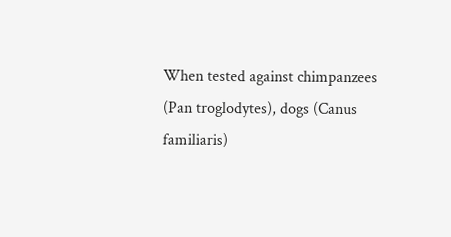When tested against chimpanzees (Pan troglodytes), dogs (Canus familiaris)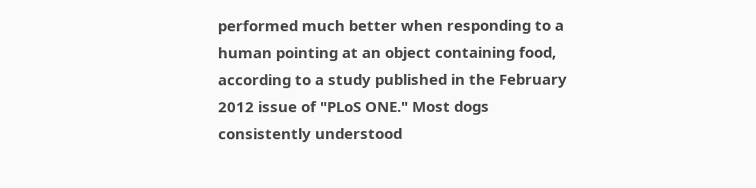performed much better when responding to a human pointing at an object containing food, according to a study published in the February 2012 issue of "PLoS ONE." Most dogs consistently understood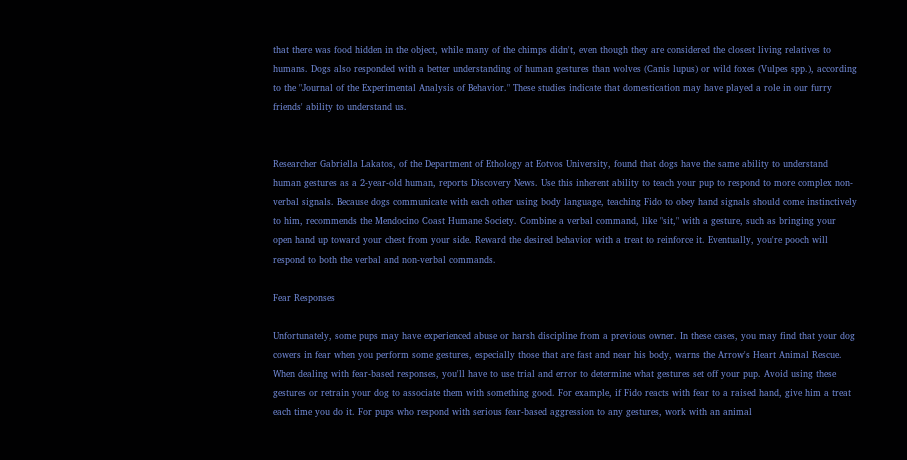that there was food hidden in the object, while many of the chimps didn't, even though they are considered the closest living relatives to humans. Dogs also responded with a better understanding of human gestures than wolves (Canis lupus) or wild foxes (Vulpes spp.), according to the "Journal of the Experimental Analysis of Behavior." These studies indicate that domestication may have played a role in our furry friends' ability to understand us.


Researcher Gabriella Lakatos, of the Department of Ethology at Eotvos University, found that dogs have the same ability to understand human gestures as a 2-year-old human, reports Discovery News. Use this inherent ability to teach your pup to respond to more complex non-verbal signals. Because dogs communicate with each other using body language, teaching Fido to obey hand signals should come instinctively to him, recommends the Mendocino Coast Humane Society. Combine a verbal command, like "sit," with a gesture, such as bringing your open hand up toward your chest from your side. Reward the desired behavior with a treat to reinforce it. Eventually, you're pooch will respond to both the verbal and non-verbal commands.

Fear Responses

Unfortunately, some pups may have experienced abuse or harsh discipline from a previous owner. In these cases, you may find that your dog cowers in fear when you perform some gestures, especially those that are fast and near his body, warns the Arrow's Heart Animal Rescue. When dealing with fear-based responses, you'll have to use trial and error to determine what gestures set off your pup. Avoid using these gestures or retrain your dog to associate them with something good. For example, if Fido reacts with fear to a raised hand, give him a treat each time you do it. For pups who respond with serious fear-based aggression to any gestures, work with an animal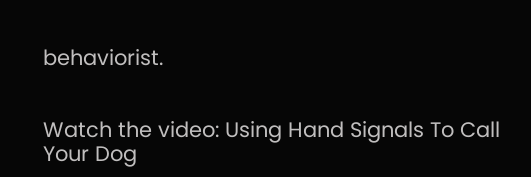behaviorist.


Watch the video: Using Hand Signals To Call Your Dog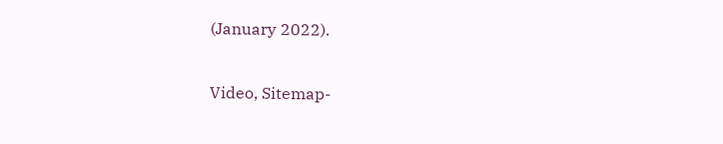(January 2022).

Video, Sitemap-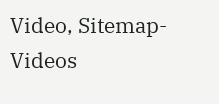Video, Sitemap-Videos